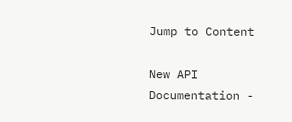Jump to Content

New API Documentation -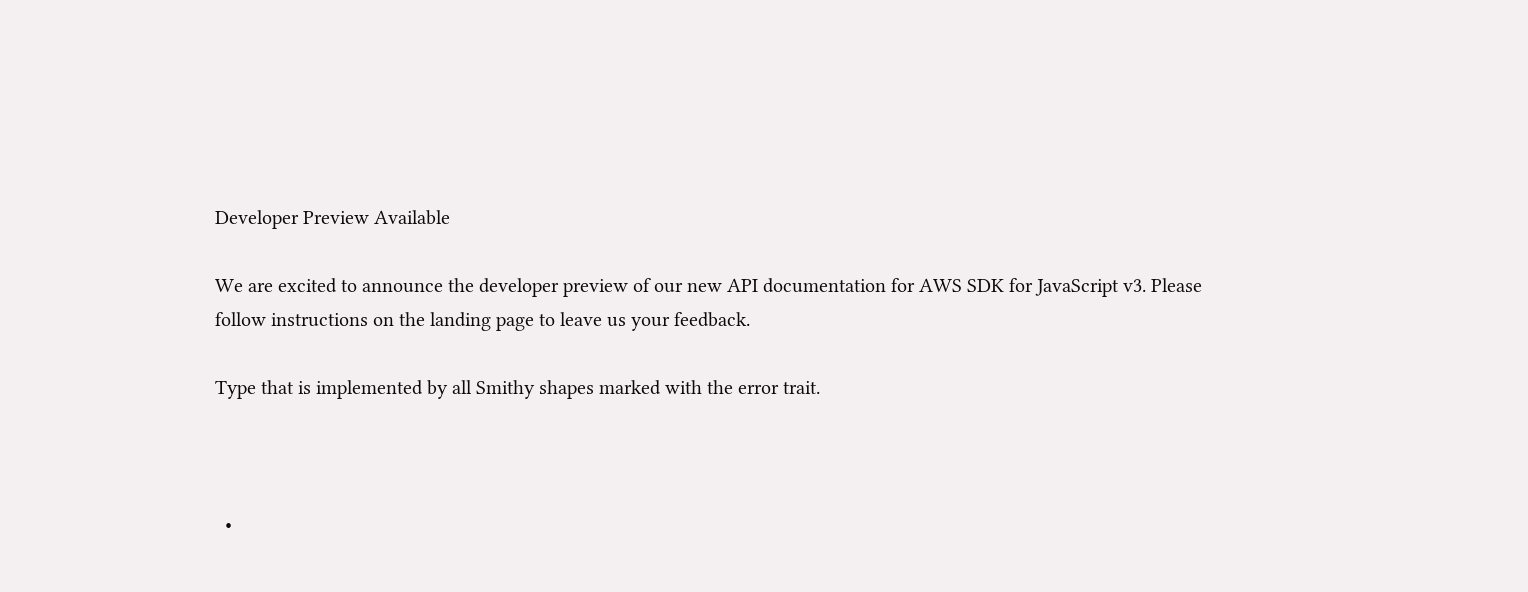Developer Preview Available

We are excited to announce the developer preview of our new API documentation for AWS SDK for JavaScript v3. Please follow instructions on the landing page to leave us your feedback.

Type that is implemented by all Smithy shapes marked with the error trait.



  •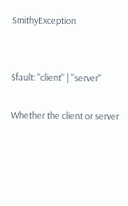SmithyException


$fault: "client" | "server"

Whether the client or server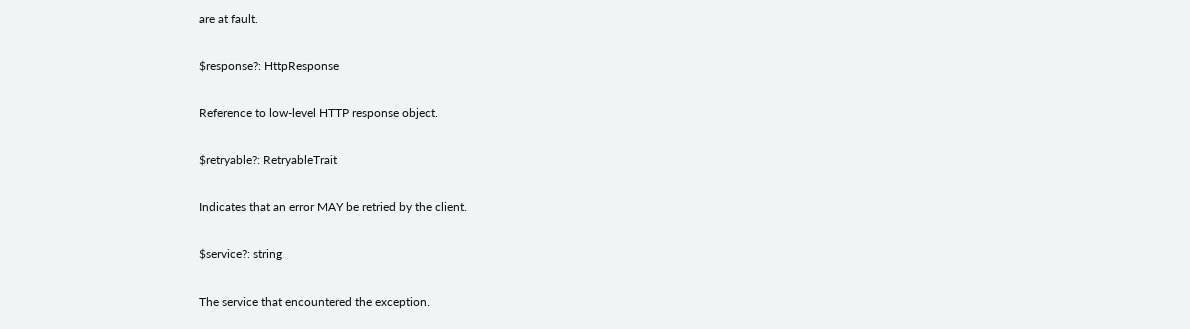are at fault.

$response?: HttpResponse

Reference to low-level HTTP response object.

$retryable?: RetryableTrait

Indicates that an error MAY be retried by the client.

$service?: string

The service that encountered the exception.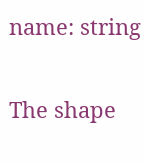name: string

The shape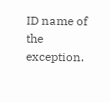ID name of the exception.